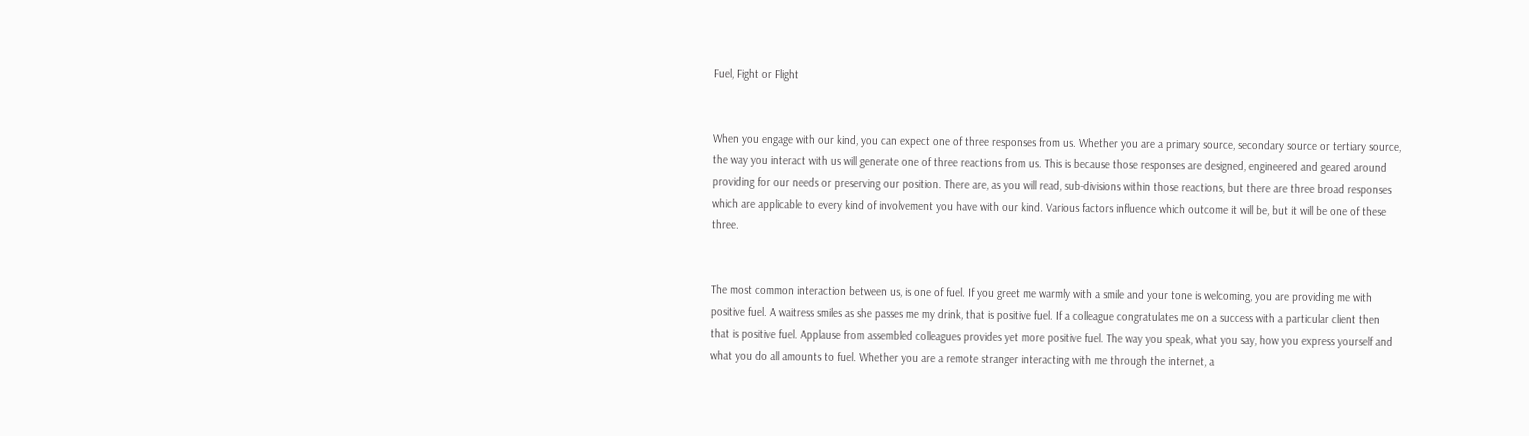Fuel, Fight or Flight


When you engage with our kind, you can expect one of three responses from us. Whether you are a primary source, secondary source or tertiary source, the way you interact with us will generate one of three reactions from us. This is because those responses are designed, engineered and geared around providing for our needs or preserving our position. There are, as you will read, sub-divisions within those reactions, but there are three broad responses which are applicable to every kind of involvement you have with our kind. Various factors influence which outcome it will be, but it will be one of these three.


The most common interaction between us, is one of fuel. If you greet me warmly with a smile and your tone is welcoming, you are providing me with positive fuel. A waitress smiles as she passes me my drink, that is positive fuel. If a colleague congratulates me on a success with a particular client then that is positive fuel. Applause from assembled colleagues provides yet more positive fuel. The way you speak, what you say, how you express yourself and what you do all amounts to fuel. Whether you are a remote stranger interacting with me through the internet, a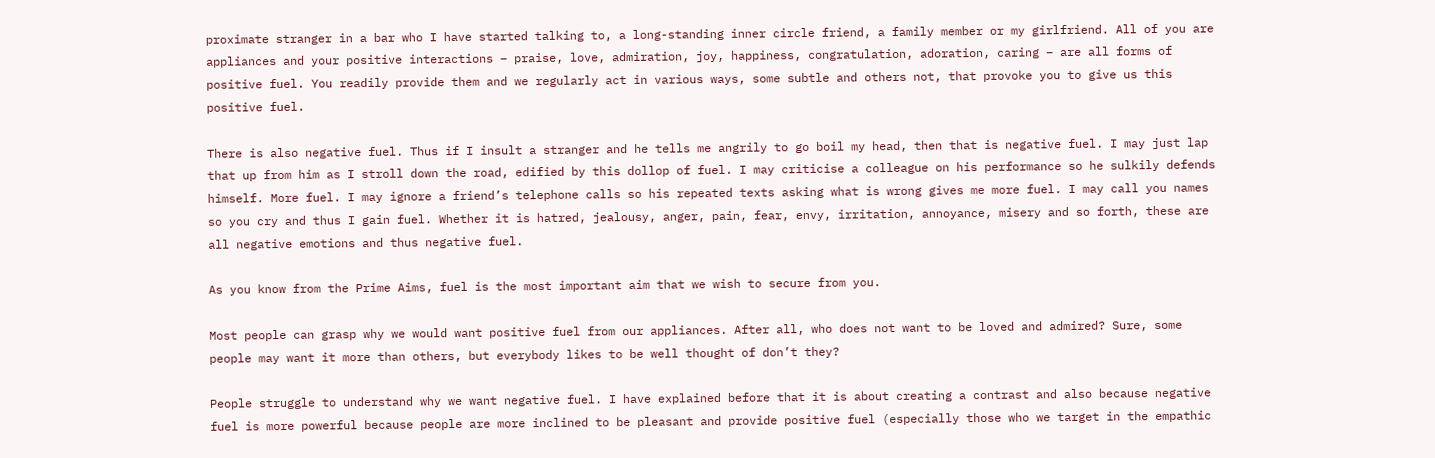proximate stranger in a bar who I have started talking to, a long-standing inner circle friend, a family member or my girlfriend. All of you are appliances and your positive interactions – praise, love, admiration, joy, happiness, congratulation, adoration, caring – are all forms of positive fuel. You readily provide them and we regularly act in various ways, some subtle and others not, that provoke you to give us this positive fuel.

There is also negative fuel. Thus if I insult a stranger and he tells me angrily to go boil my head, then that is negative fuel. I may just lap that up from him as I stroll down the road, edified by this dollop of fuel. I may criticise a colleague on his performance so he sulkily defends himself. More fuel. I may ignore a friend’s telephone calls so his repeated texts asking what is wrong gives me more fuel. I may call you names so you cry and thus I gain fuel. Whether it is hatred, jealousy, anger, pain, fear, envy, irritation, annoyance, misery and so forth, these are all negative emotions and thus negative fuel.

As you know from the Prime Aims, fuel is the most important aim that we wish to secure from you.

Most people can grasp why we would want positive fuel from our appliances. After all, who does not want to be loved and admired? Sure, some people may want it more than others, but everybody likes to be well thought of don’t they?

People struggle to understand why we want negative fuel. I have explained before that it is about creating a contrast and also because negative fuel is more powerful because people are more inclined to be pleasant and provide positive fuel (especially those who we target in the empathic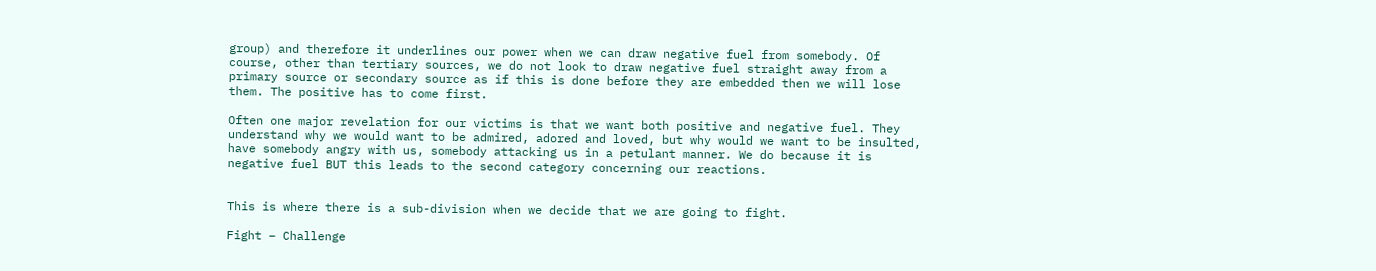group) and therefore it underlines our power when we can draw negative fuel from somebody. Of course, other than tertiary sources, we do not look to draw negative fuel straight away from a primary source or secondary source as if this is done before they are embedded then we will lose them. The positive has to come first.

Often one major revelation for our victims is that we want both positive and negative fuel. They understand why we would want to be admired, adored and loved, but why would we want to be insulted, have somebody angry with us, somebody attacking us in a petulant manner. We do because it is negative fuel BUT this leads to the second category concerning our reactions.


This is where there is a sub-division when we decide that we are going to fight.

Fight – Challenge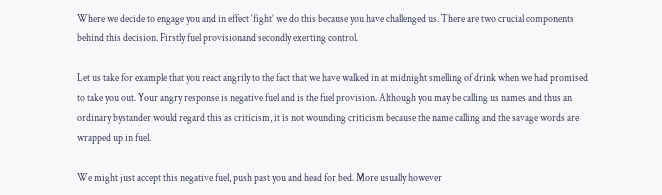Where we decide to engage you and in effect ‘fight’ we do this because you have challenged us. There are two crucial components behind this decision. Firstly fuel provisionand secondly exerting control.

Let us take for example that you react angrily to the fact that we have walked in at midnight smelling of drink when we had promised to take you out. Your angry response is negative fuel and is the fuel provision. Although you may be calling us names and thus an ordinary bystander would regard this as criticism, it is not wounding criticism because the name calling and the savage words are wrapped up in fuel.

We might just accept this negative fuel, push past you and head for bed. More usually however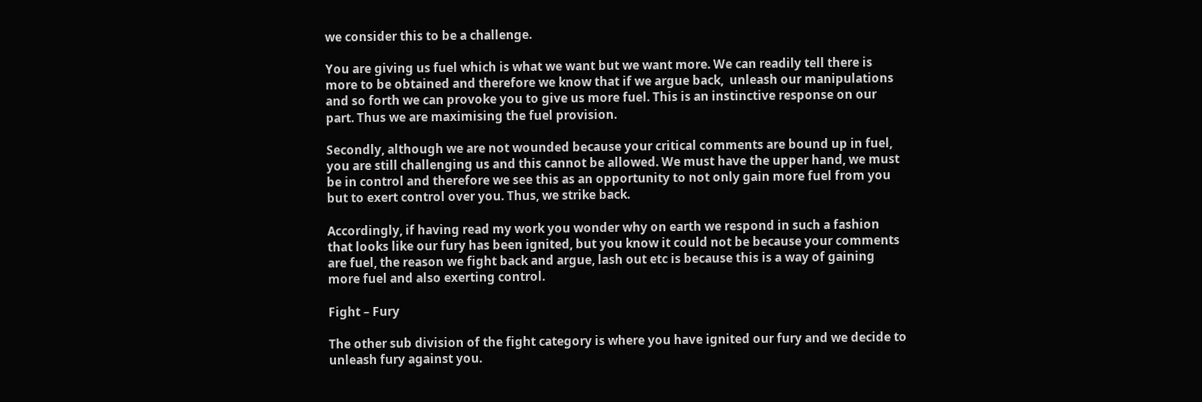we consider this to be a challenge.

You are giving us fuel which is what we want but we want more. We can readily tell there is more to be obtained and therefore we know that if we argue back,  unleash our manipulations and so forth we can provoke you to give us more fuel. This is an instinctive response on our part. Thus we are maximising the fuel provision.

Secondly, although we are not wounded because your critical comments are bound up in fuel, you are still challenging us and this cannot be allowed. We must have the upper hand, we must be in control and therefore we see this as an opportunity to not only gain more fuel from you but to exert control over you. Thus, we strike back.

Accordingly, if having read my work you wonder why on earth we respond in such a fashion that looks like our fury has been ignited, but you know it could not be because your comments are fuel, the reason we fight back and argue, lash out etc is because this is a way of gaining more fuel and also exerting control.

Fight – Fury

The other sub division of the fight category is where you have ignited our fury and we decide to unleash fury against you.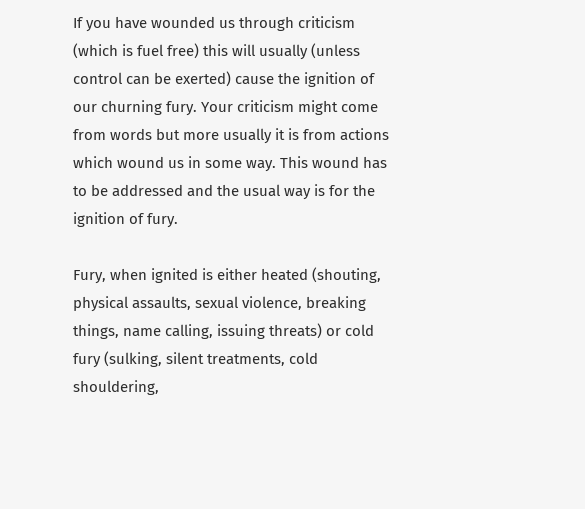If you have wounded us through criticism (which is fuel free) this will usually (unless control can be exerted) cause the ignition of our churning fury. Your criticism might come from words but more usually it is from actions which wound us in some way. This wound has to be addressed and the usual way is for the ignition of fury.

Fury, when ignited is either heated (shouting, physical assaults, sexual violence, breaking things, name calling, issuing threats) or cold fury (sulking, silent treatments, cold shouldering,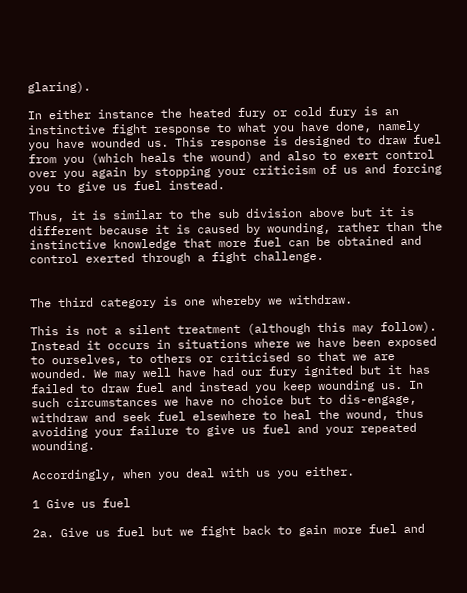glaring).

In either instance the heated fury or cold fury is an instinctive fight response to what you have done, namely you have wounded us. This response is designed to draw fuel from you (which heals the wound) and also to exert control over you again by stopping your criticism of us and forcing you to give us fuel instead.

Thus, it is similar to the sub division above but it is different because it is caused by wounding, rather than the instinctive knowledge that more fuel can be obtained and control exerted through a fight challenge.


The third category is one whereby we withdraw.

This is not a silent treatment (although this may follow). Instead it occurs in situations where we have been exposed to ourselves, to others or criticised so that we are wounded. We may well have had our fury ignited but it has failed to draw fuel and instead you keep wounding us. In such circumstances we have no choice but to dis-engage, withdraw and seek fuel elsewhere to heal the wound, thus avoiding your failure to give us fuel and your repeated wounding.

Accordingly, when you deal with us you either.

1 Give us fuel

2a. Give us fuel but we fight back to gain more fuel and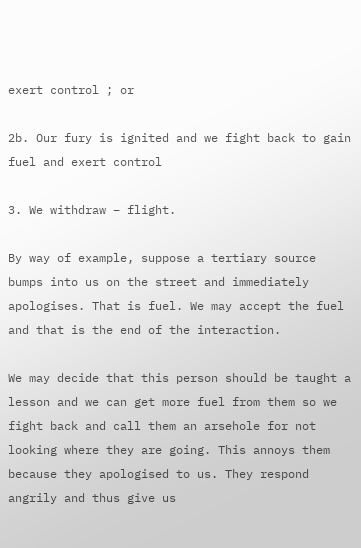exert control ; or

2b. Our fury is ignited and we fight back to gain fuel and exert control

3. We withdraw – flight.

By way of example, suppose a tertiary source bumps into us on the street and immediately apologises. That is fuel. We may accept the fuel and that is the end of the interaction.

We may decide that this person should be taught a lesson and we can get more fuel from them so we fight back and call them an arsehole for not looking where they are going. This annoys them because they apologised to us. They respond angrily and thus give us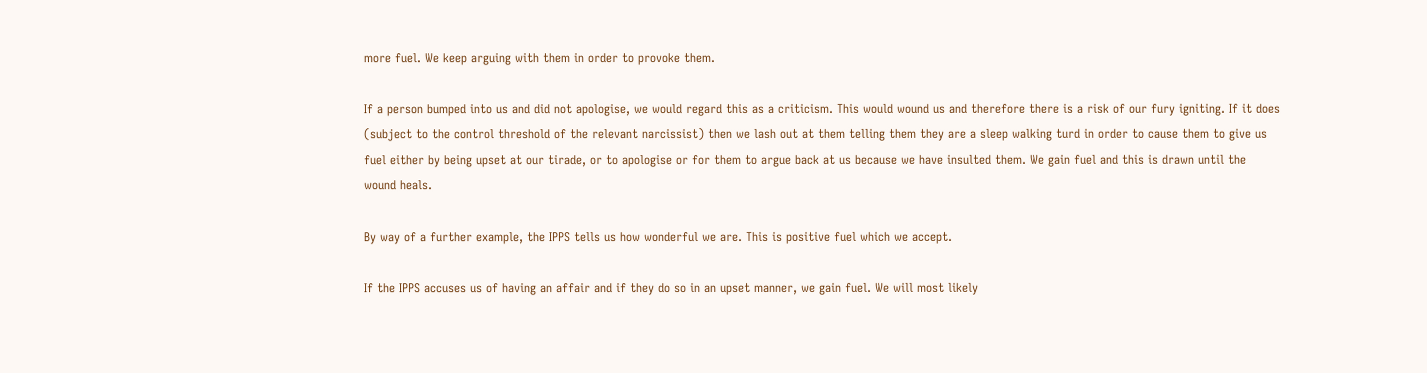more fuel. We keep arguing with them in order to provoke them.

If a person bumped into us and did not apologise, we would regard this as a criticism. This would wound us and therefore there is a risk of our fury igniting. If it does (subject to the control threshold of the relevant narcissist) then we lash out at them telling them they are a sleep walking turd in order to cause them to give us fuel either by being upset at our tirade, or to apologise or for them to argue back at us because we have insulted them. We gain fuel and this is drawn until the wound heals.

By way of a further example, the IPPS tells us how wonderful we are. This is positive fuel which we accept.

If the IPPS accuses us of having an affair and if they do so in an upset manner, we gain fuel. We will most likely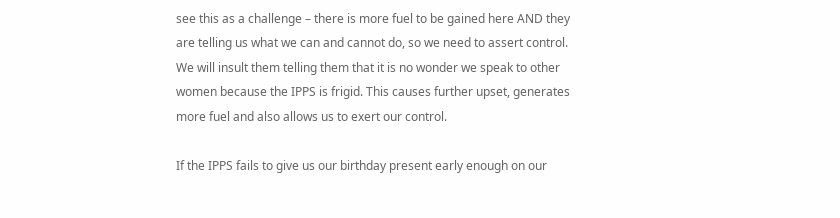see this as a challenge – there is more fuel to be gained here AND they are telling us what we can and cannot do, so we need to assert control. We will insult them telling them that it is no wonder we speak to other women because the IPPS is frigid. This causes further upset, generates more fuel and also allows us to exert our control.

If the IPPS fails to give us our birthday present early enough on our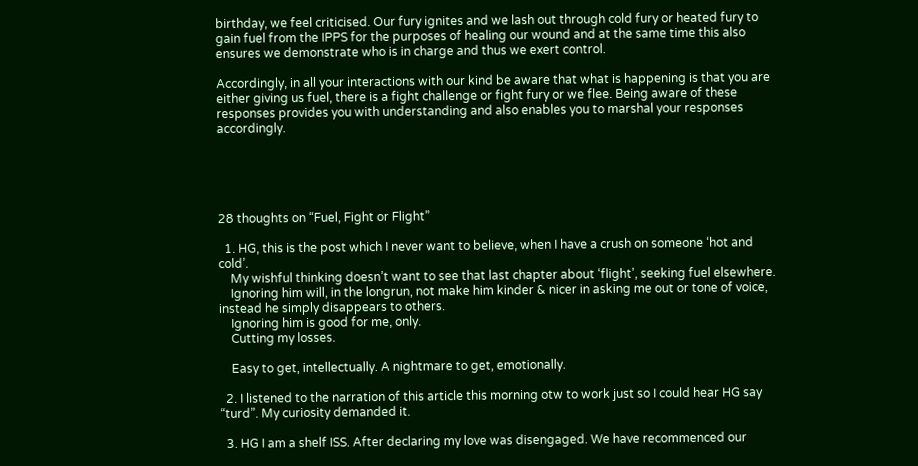birthday, we feel criticised. Our fury ignites and we lash out through cold fury or heated fury to gain fuel from the IPPS for the purposes of healing our wound and at the same time this also ensures we demonstrate who is in charge and thus we exert control.

Accordingly, in all your interactions with our kind be aware that what is happening is that you are either giving us fuel, there is a fight challenge or fight fury or we flee. Being aware of these responses provides you with understanding and also enables you to marshal your responses accordingly.





28 thoughts on “Fuel, Fight or Flight”

  1. HG, this is the post which I never want to believe, when I have a crush on someone ‘hot and cold’.
    My wishful thinking doesn’t want to see that last chapter about ‘flight’, seeking fuel elsewhere.
    Ignoring him will, in the longrun, not make him kinder & nicer in asking me out or tone of voice, instead he simply disappears to others.
    Ignoring him is good for me, only.
    Cutting my losses.

    Easy to get, intellectually. A nightmare to get, emotionally.

  2. I listened to the narration of this article this morning otw to work just so I could hear HG say “turd”. My curiosity demanded it.

  3. HG I am a shelf ISS. After declaring my love was disengaged. We have recommenced our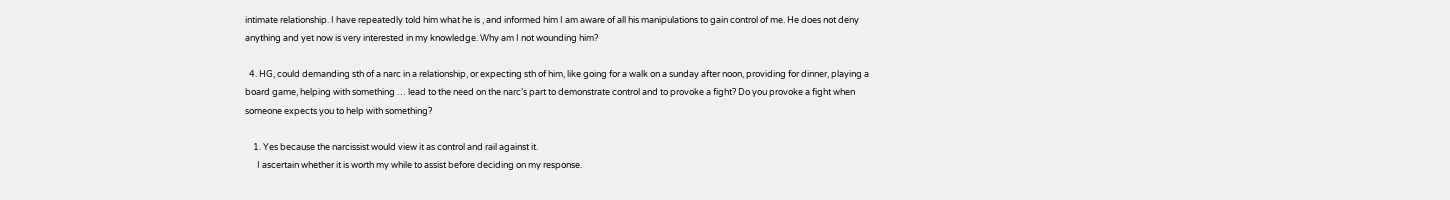intimate relationship. I have repeatedly told him what he is , and informed him I am aware of all his manipulations to gain control of me. He does not deny anything and yet now is very interested in my knowledge. Why am I not wounding him?

  4. HG, could demanding sth of a narc in a relationship, or expecting sth of him, like going for a walk on a sunday after noon, providing for dinner, playing a board game, helping with something … lead to the need on the narc’s part to demonstrate control and to provoke a fight? Do you provoke a fight when someone expects you to help with something?

    1. Yes because the narcissist would view it as control and rail against it.
      I ascertain whether it is worth my while to assist before deciding on my response.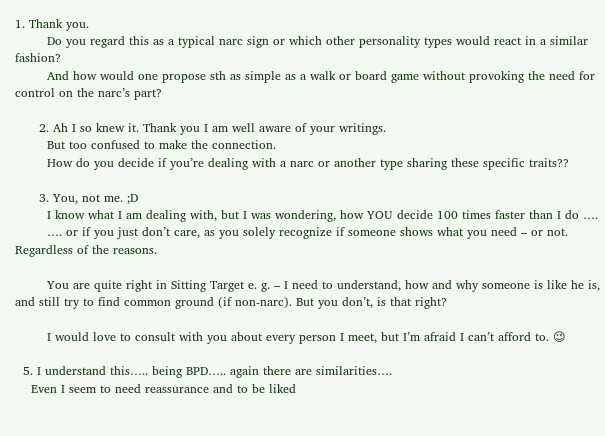1. Thank you.
        Do you regard this as a typical narc sign or which other personality types would react in a similar fashion?
        And how would one propose sth as simple as a walk or board game without provoking the need for control on the narc’s part?

      2. Ah I so knew it. Thank you I am well aware of your writings.
        But too confused to make the connection.
        How do you decide if you’re dealing with a narc or another type sharing these specific traits??

      3. You, not me. ;D
        I know what I am dealing with, but I was wondering, how YOU decide 100 times faster than I do ….
        …. or if you just don’t care, as you solely recognize if someone shows what you need – or not. Regardless of the reasons.

        You are quite right in Sitting Target e. g. – I need to understand, how and why someone is like he is, and still try to find common ground (if non-narc). But you don’t, is that right?

        I would love to consult with you about every person I meet, but I’m afraid I can’t afford to. 😉

  5. I understand this….. being BPD….. again there are similarities….
    Even I seem to need reassurance and to be liked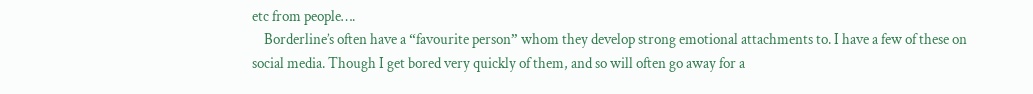etc from people….
    Borderline’s often have a “favourite person” whom they develop strong emotional attachments to. I have a few of these on social media. Though I get bored very quickly of them, and so will often go away for a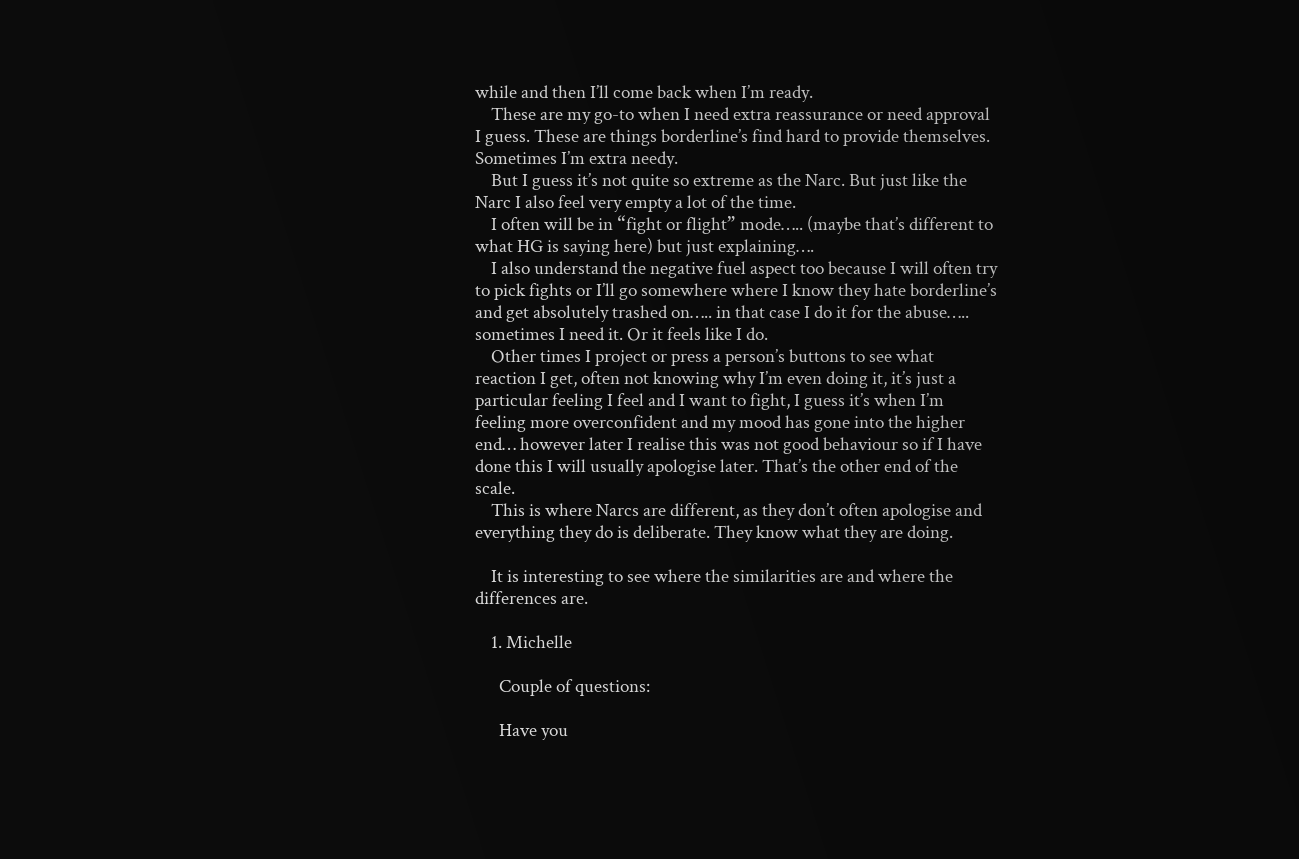while and then I’ll come back when I’m ready.
    These are my go-to when I need extra reassurance or need approval I guess. These are things borderline’s find hard to provide themselves. Sometimes I’m extra needy.
    But I guess it’s not quite so extreme as the Narc. But just like the Narc I also feel very empty a lot of the time.
    I often will be in “fight or flight” mode….. (maybe that’s different to what HG is saying here) but just explaining….
    I also understand the negative fuel aspect too because I will often try to pick fights or I’ll go somewhere where I know they hate borderline’s and get absolutely trashed on….. in that case I do it for the abuse….. sometimes I need it. Or it feels like I do.
    Other times I project or press a person’s buttons to see what reaction I get, often not knowing why I’m even doing it, it’s just a particular feeling I feel and I want to fight, I guess it’s when I’m feeling more overconfident and my mood has gone into the higher end… however later I realise this was not good behaviour so if I have done this I will usually apologise later. That’s the other end of the scale.
    This is where Narcs are different, as they don’t often apologise and everything they do is deliberate. They know what they are doing.

    It is interesting to see where the similarities are and where the differences are.

    1. Michelle

      Couple of questions:

      Have you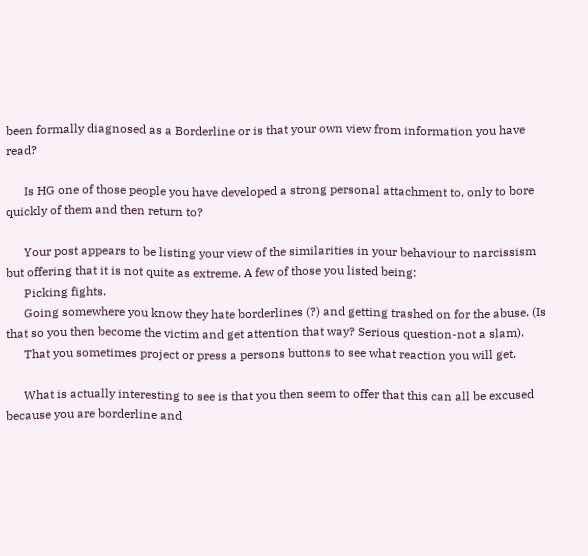been formally diagnosed as a Borderline or is that your own view from information you have read?

      Is HG one of those people you have developed a strong personal attachment to, only to bore quickly of them and then return to?

      Your post appears to be listing your view of the similarities in your behaviour to narcissism but offering that it is not quite as extreme. A few of those you listed being:
      Picking fights.
      Going somewhere you know they hate borderlines (?) and getting trashed on for the abuse. (Is that so you then become the victim and get attention that way? Serious question-not a slam).
      That you sometimes project or press a persons buttons to see what reaction you will get.

      What is actually interesting to see is that you then seem to offer that this can all be excused because you are borderline and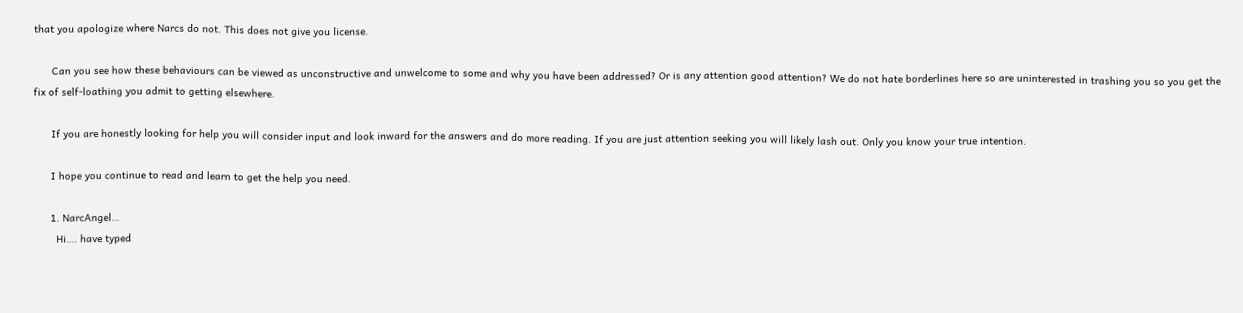that you apologize where Narcs do not. This does not give you license.

      Can you see how these behaviours can be viewed as unconstructive and unwelcome to some and why you have been addressed? Or is any attention good attention? We do not hate borderlines here so are uninterested in trashing you so you get the fix of self-loathing you admit to getting elsewhere.

      If you are honestly looking for help you will consider input and look inward for the answers and do more reading. If you are just attention seeking you will likely lash out. Only you know your true intention.

      I hope you continue to read and learn to get the help you need.

      1. NarcAngel…
        Hi…. have typed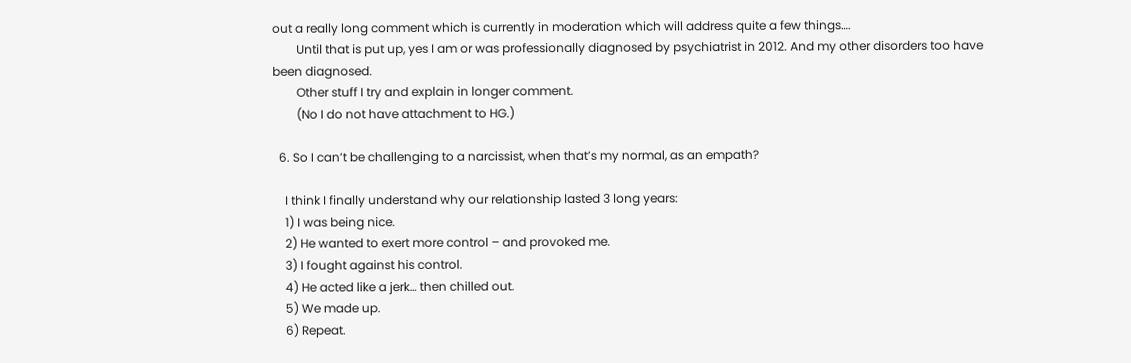out a really long comment which is currently in moderation which will address quite a few things….
        Until that is put up, yes I am or was professionally diagnosed by psychiatrist in 2012. And my other disorders too have been diagnosed.
        Other stuff I try and explain in longer comment.
        (No I do not have attachment to HG.)

  6. So I can’t be challenging to a narcissist, when that’s my normal, as an empath?

    I think I finally understand why our relationship lasted 3 long years:
    1) I was being nice.
    2) He wanted to exert more control – and provoked me.
    3) I fought against his control.
    4) He acted like a jerk… then chilled out.
    5) We made up.
    6) Repeat.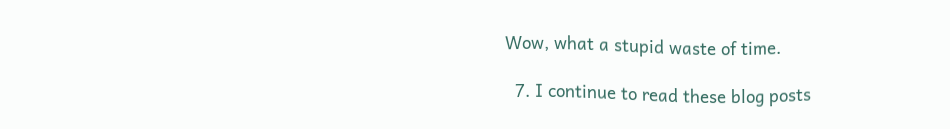Wow, what a stupid waste of time.

  7. I continue to read these blog posts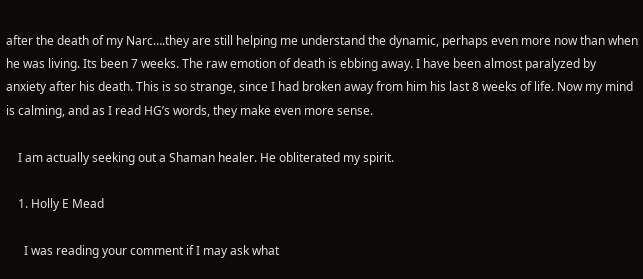after the death of my Narc….they are still helping me understand the dynamic, perhaps even more now than when he was living. Its been 7 weeks. The raw emotion of death is ebbing away. I have been almost paralyzed by anxiety after his death. This is so strange, since I had broken away from him his last 8 weeks of life. Now my mind is calming, and as I read HG’s words, they make even more sense.

    I am actually seeking out a Shaman healer. He obliterated my spirit.

    1. Holly E Mead

      I was reading your comment if I may ask what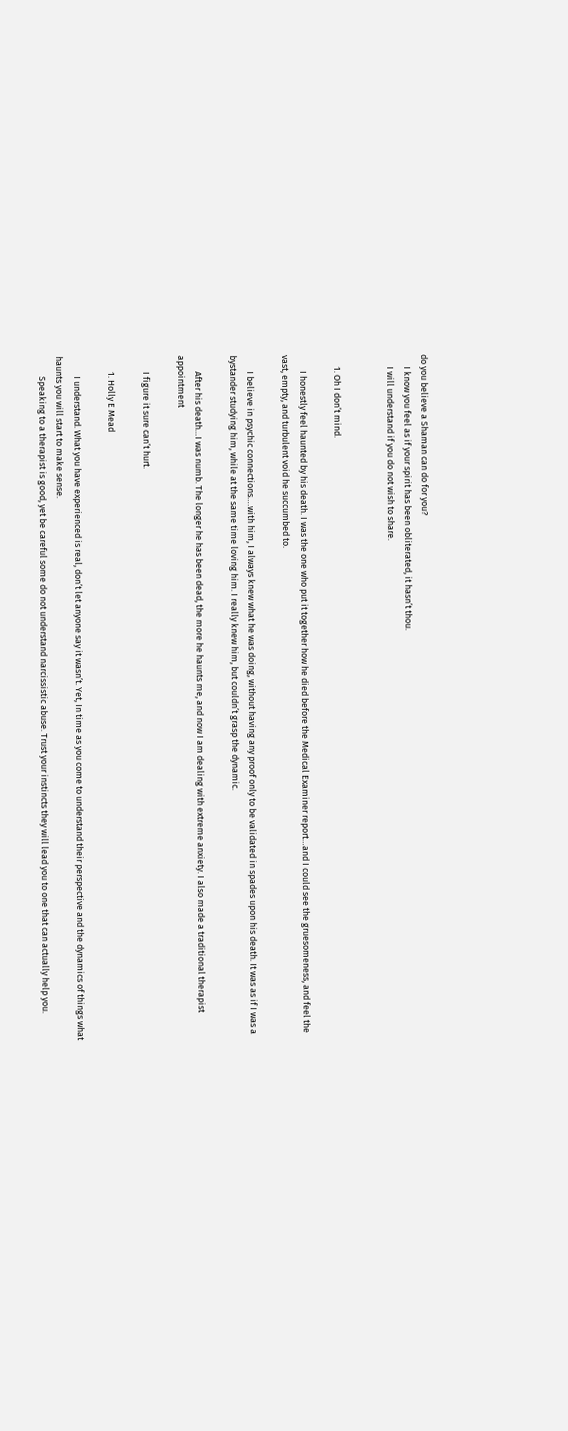do you believe a Shaman can do for you?
      I know you feel as if your spirit has been obliterated, it hasn’t thou.
      I will understand if you do not wish to share.


      1. Oh I don’t mind.

        I honestly feel haunted by his death. I was the one who put it together how he died before the Medical Examiner report…and I could see the gruesomeness, and feel the vast, empty, and turbulent void he succumbed to.

        I believe in psychic connections….with him, I always knew what he was doing, without having any proof only to be validated in spades upon his death. It was as if I was a bystander studying him, while at the same time loving him. I really knew him, but couldn’t grasp the dynamic.

        After his death…I was numb. The longer he has been dead, the more he haunts me, and now I am dealing with extreme anxiety. I also made a traditional therapist appointment

        I figure it sure can’t hurt.

        1. Holly E Mead

          I understand. What you have experienced is real, don’t let anyone say it wasn’t. Yet, In time as you come to understand their perspective and the dynamics of things what haunts you will start to make sense.
          Speaking to a therapist is good, yet be careful some do not understand narcissistic abuse. Trust your instincts they will lead you to one that can actually help you.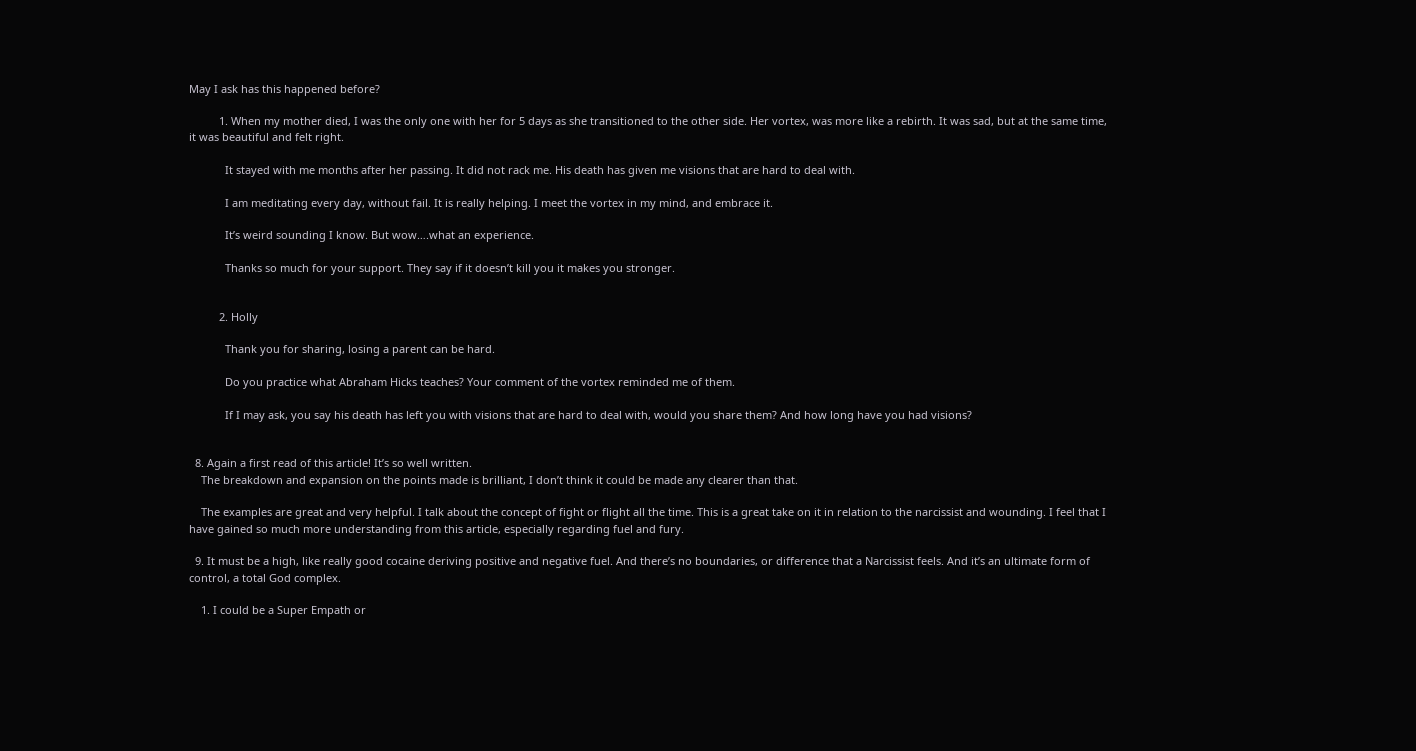May I ask has this happened before?

          1. When my mother died, I was the only one with her for 5 days as she transitioned to the other side. Her vortex, was more like a rebirth. It was sad, but at the same time, it was beautiful and felt right.

            It stayed with me months after her passing. It did not rack me. His death has given me visions that are hard to deal with.

            I am meditating every day, without fail. It is really helping. I meet the vortex in my mind, and embrace it.

            It’s weird sounding I know. But wow….what an experience.

            Thanks so much for your support. They say if it doesn’t kill you it makes you stronger.


          2. Holly

            Thank you for sharing, losing a parent can be hard.

            Do you practice what Abraham Hicks teaches? Your comment of the vortex reminded me of them.

            If I may ask, you say his death has left you with visions that are hard to deal with, would you share them? And how long have you had visions?


  8. Again a first read of this article! It’s so well written.
    The breakdown and expansion on the points made is brilliant, I don’t think it could be made any clearer than that.

    The examples are great and very helpful. I talk about the concept of fight or flight all the time. This is a great take on it in relation to the narcissist and wounding. I feel that I have gained so much more understanding from this article, especially regarding fuel and fury.

  9. It must be a high, like really good cocaine deriving positive and negative fuel. And there’s no boundaries, or difference that a Narcissist feels. And it’s an ultimate form of control, a total God complex.

    1. I could be a Super Empath or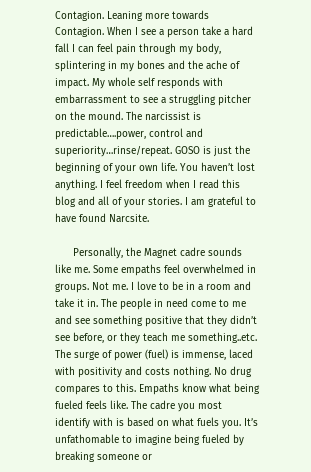Contagion. Leaning more towards Contagion. When I see a person take a hard fall I can feel pain through my body, splintering in my bones and the ache of impact. My whole self responds with embarrassment to see a struggling pitcher on the mound. The narcissist is predictable….power, control and superiority…rinse/repeat. GOSO is just the beginning of your own life. You haven’t lost anything. I feel freedom when I read this blog and all of your stories. I am grateful to have found Narcsite.

      Personally, the Magnet cadre sounds like me. Some empaths feel overwhelmed in groups. Not me. I love to be in a room and take it in. The people in need come to me and see something positive that they didn’t see before, or they teach me something..etc. The surge of power (fuel) is immense, laced with positivity and costs nothing. No drug compares to this. Empaths know what being fueled feels like. The cadre you most identify with is based on what fuels you. It’s unfathomable to imagine being fueled by breaking someone or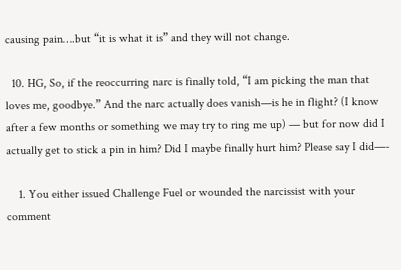causing pain….but “it is what it is” and they will not change.

  10. HG, So, if the reoccurring narc is finally told, “I am picking the man that loves me, goodbye.” And the narc actually does vanish—is he in flight? (I know after a few months or something we may try to ring me up) — but for now did I actually get to stick a pin in him? Did I maybe finally hurt him? Please say I did—-

    1. You either issued Challenge Fuel or wounded the narcissist with your comment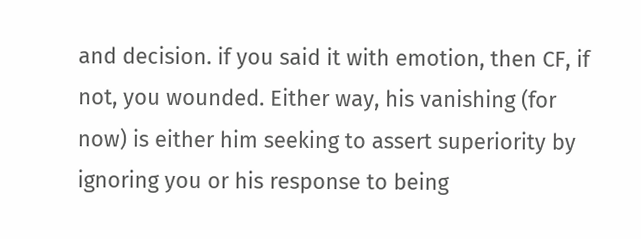and decision. if you said it with emotion, then CF, if not, you wounded. Either way, his vanishing (for now) is either him seeking to assert superiority by ignoring you or his response to being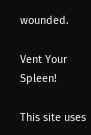wounded.

Vent Your Spleen!

This site uses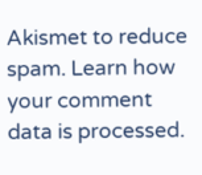Akismet to reduce spam. Learn how your comment data is processed.